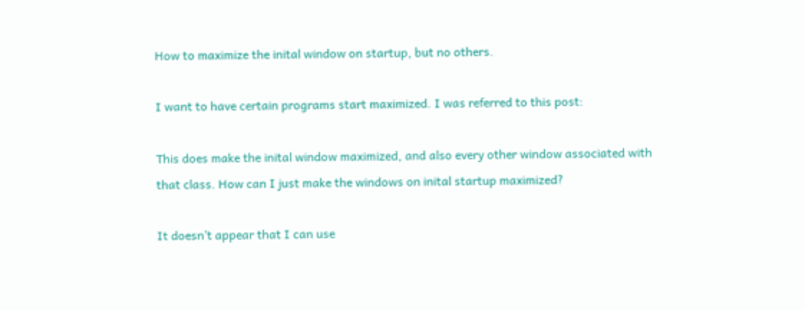How to maximize the inital window on startup, but no others.

I want to have certain programs start maximized. I was referred to this post:

This does make the inital window maximized, and also every other window associated with that class. How can I just make the windows on inital startup maximized?

It doesn’t appear that I can use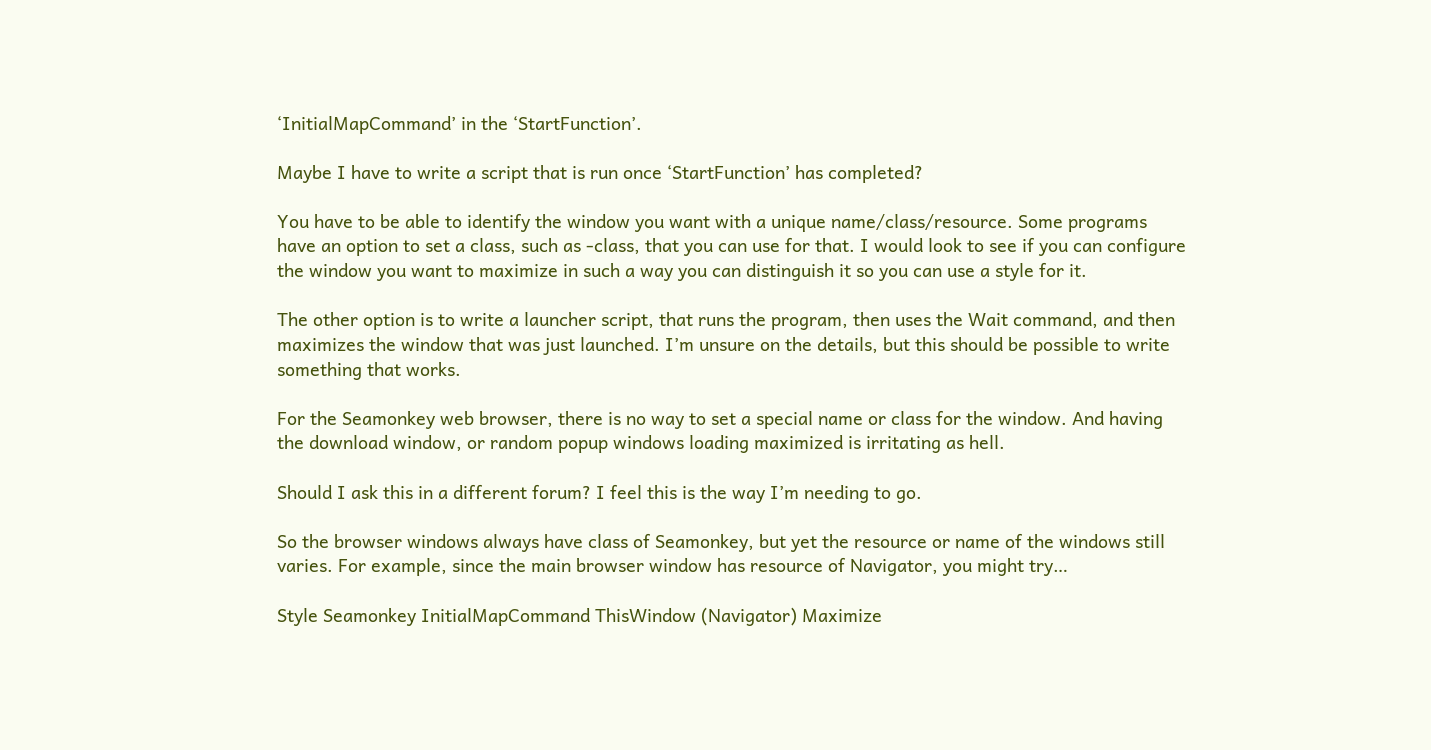‘InitialMapCommand’ in the ‘StartFunction’.

Maybe I have to write a script that is run once ‘StartFunction’ has completed?

You have to be able to identify the window you want with a unique name/class/resource. Some programs have an option to set a class, such as -class, that you can use for that. I would look to see if you can configure the window you want to maximize in such a way you can distinguish it so you can use a style for it.

The other option is to write a launcher script, that runs the program, then uses the Wait command, and then maximizes the window that was just launched. I’m unsure on the details, but this should be possible to write something that works.

For the Seamonkey web browser, there is no way to set a special name or class for the window. And having the download window, or random popup windows loading maximized is irritating as hell.

Should I ask this in a different forum? I feel this is the way I’m needing to go.

So the browser windows always have class of Seamonkey, but yet the resource or name of the windows still varies. For example, since the main browser window has resource of Navigator, you might try…

Style Seamonkey InitialMapCommand ThisWindow (Navigator) Maximize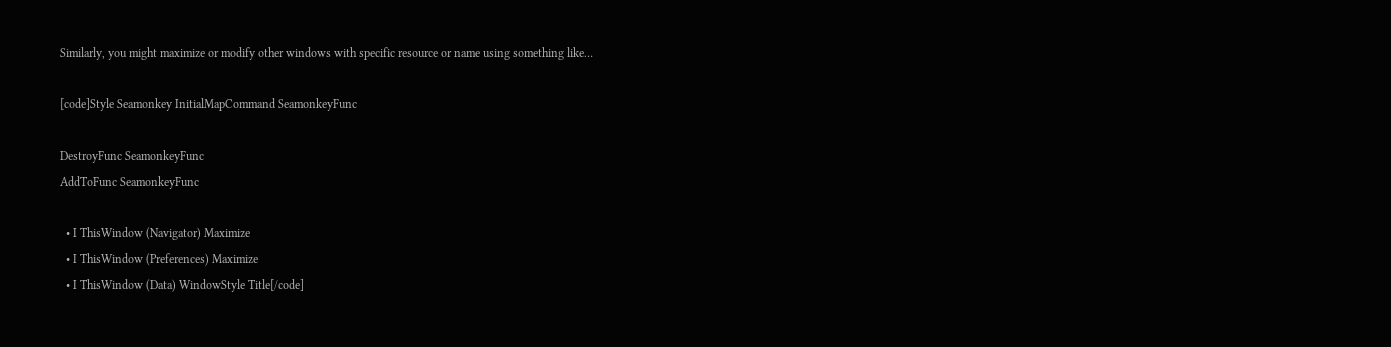Similarly, you might maximize or modify other windows with specific resource or name using something like…

[code]Style Seamonkey InitialMapCommand SeamonkeyFunc

DestroyFunc SeamonkeyFunc
AddToFunc SeamonkeyFunc

  • I ThisWindow (Navigator) Maximize
  • I ThisWindow (Preferences) Maximize
  • I ThisWindow (Data) WindowStyle Title[/code]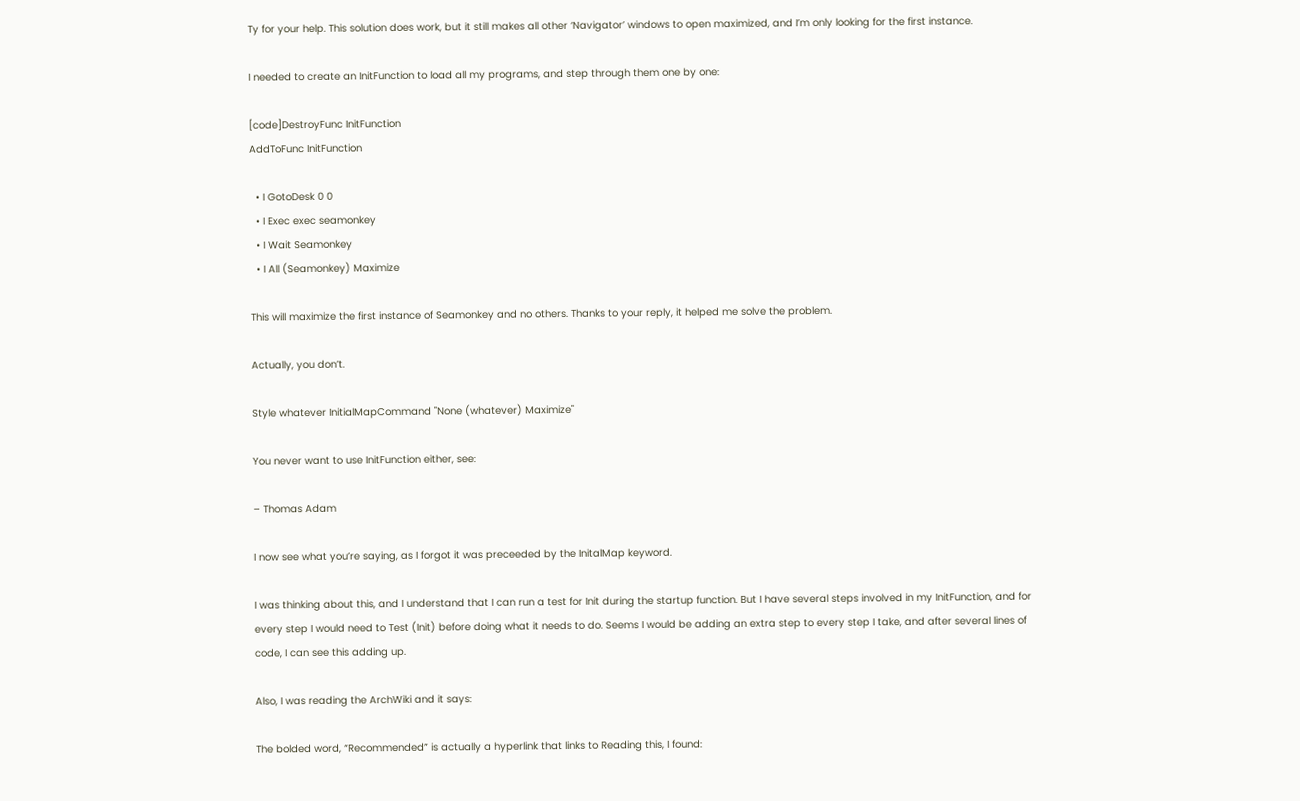Ty for your help. This solution does work, but it still makes all other ‘Navigator’ windows to open maximized, and I’m only looking for the first instance.

I needed to create an InitFunction to load all my programs, and step through them one by one:

[code]DestroyFunc InitFunction
AddToFunc InitFunction

  • I GotoDesk 0 0
  • I Exec exec seamonkey
  • I Wait Seamonkey
  • I All (Seamonkey) Maximize

This will maximize the first instance of Seamonkey and no others. Thanks to your reply, it helped me solve the problem.

Actually, you don’t.

Style whatever InitialMapCommand "None (whatever) Maximize"

You never want to use InitFunction either, see:

– Thomas Adam

I now see what you’re saying, as I forgot it was preceeded by the InitalMap keyword.

I was thinking about this, and I understand that I can run a test for Init during the startup function. But I have several steps involved in my InitFunction, and for every step I would need to Test (Init) before doing what it needs to do. Seems I would be adding an extra step to every step I take, and after several lines of code, I can see this adding up.

Also, I was reading the ArchWiki and it says:

The bolded word, “Recommended” is actually a hyperlink that links to Reading this, I found: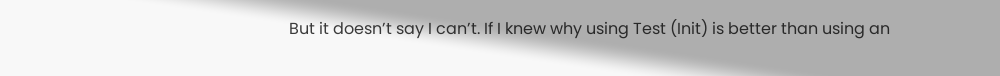But it doesn’t say I can’t. If I knew why using Test (Init) is better than using an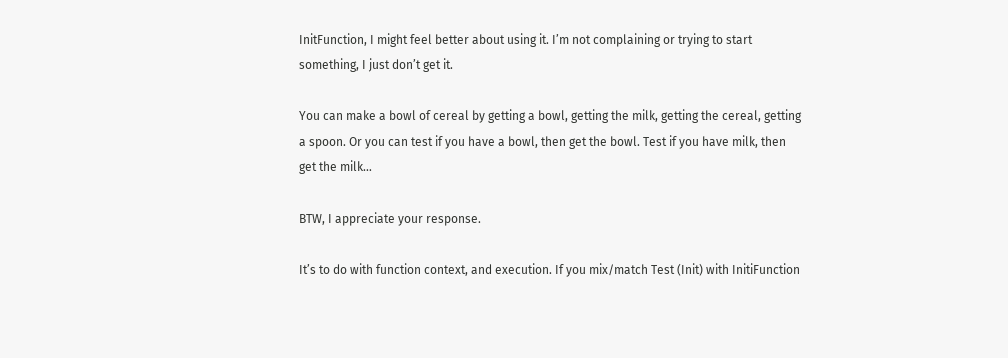InitFunction, I might feel better about using it. I’m not complaining or trying to start something, I just don’t get it.

You can make a bowl of cereal by getting a bowl, getting the milk, getting the cereal, getting a spoon. Or you can test if you have a bowl, then get the bowl. Test if you have milk, then get the milk…

BTW, I appreciate your response.

It’s to do with function context, and execution. If you mix/match Test (Init) with InitiFunction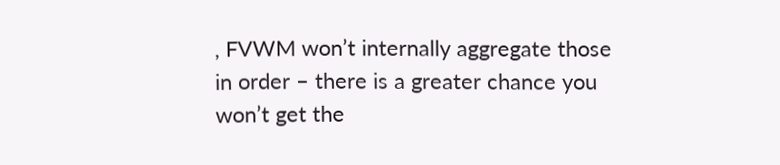, FVWM won’t internally aggregate those in order – there is a greater chance you won’t get the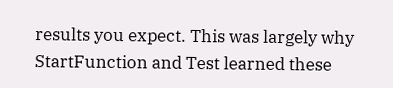results you expect. This was largely why StartFunction and Test learned these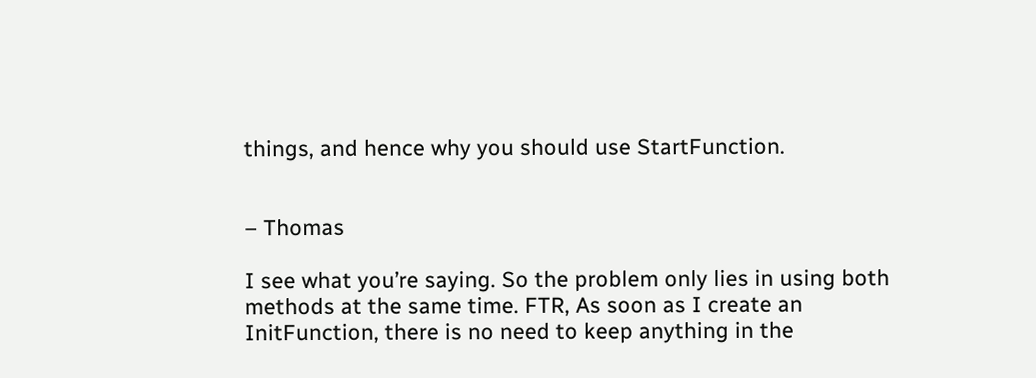things, and hence why you should use StartFunction.


– Thomas

I see what you’re saying. So the problem only lies in using both methods at the same time. FTR, As soon as I create an InitFunction, there is no need to keep anything in the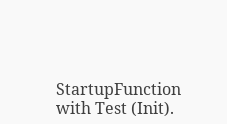StartupFunction with Test (Init).